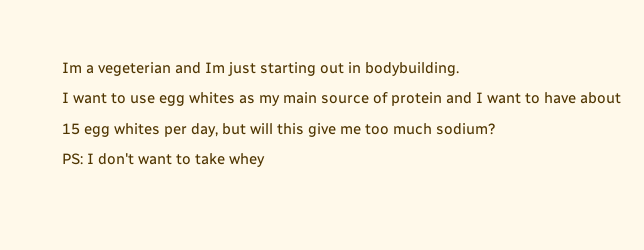Im a vegeterian and Im just starting out in bodybuilding.
I want to use egg whites as my main source of protein and I want to have about 15 egg whites per day, but will this give me too much sodium?
PS: I don't want to take whey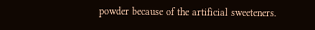powder because of the artificial sweeteners.